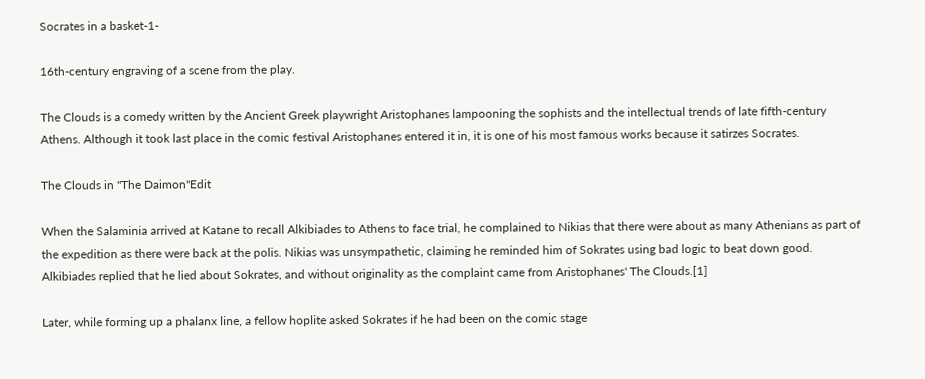Socrates in a basket-1-

16th-century engraving of a scene from the play.

The Clouds is a comedy written by the Ancient Greek playwright Aristophanes lampooning the sophists and the intellectual trends of late fifth-century Athens. Although it took last place in the comic festival Aristophanes entered it in, it is one of his most famous works because it satirzes Socrates.

The Clouds in "The Daimon"Edit

When the Salaminia arrived at Katane to recall Alkibiades to Athens to face trial, he complained to Nikias that there were about as many Athenians as part of the expedition as there were back at the polis. Nikias was unsympathetic, claiming he reminded him of Sokrates using bad logic to beat down good. Alkibiades replied that he lied about Sokrates, and without originality as the complaint came from Aristophanes' The Clouds.[1]

Later, while forming up a phalanx line, a fellow hoplite asked Sokrates if he had been on the comic stage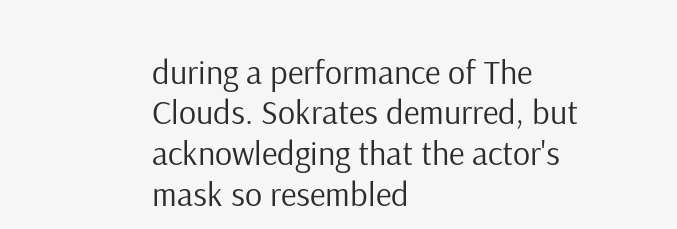during a performance of The Clouds. Sokrates demurred, but acknowledging that the actor's mask so resembled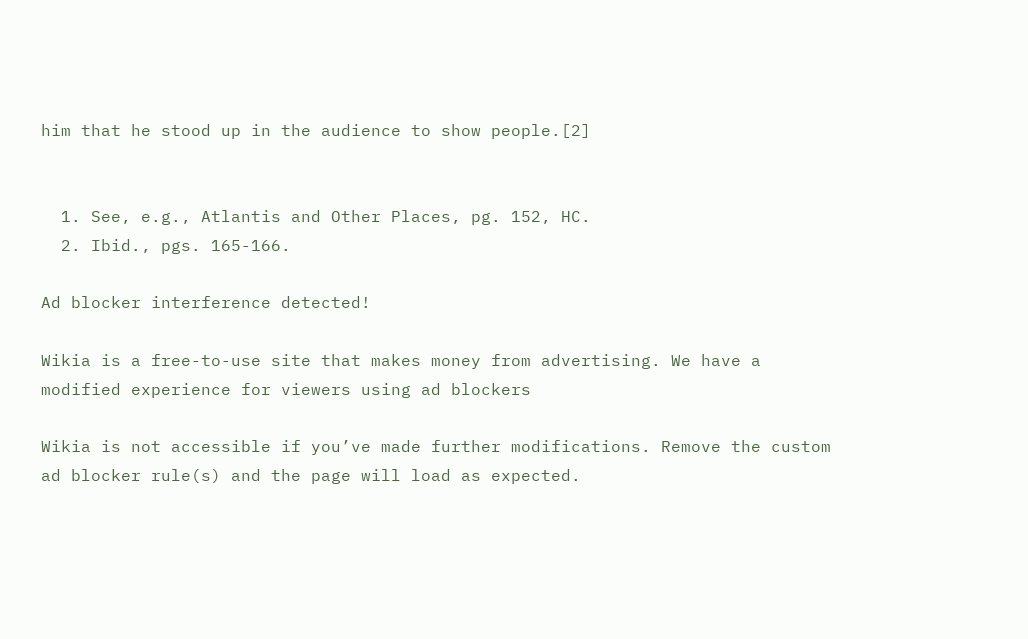him that he stood up in the audience to show people.[2]


  1. See, e.g., Atlantis and Other Places, pg. 152, HC.
  2. Ibid., pgs. 165-166.

Ad blocker interference detected!

Wikia is a free-to-use site that makes money from advertising. We have a modified experience for viewers using ad blockers

Wikia is not accessible if you’ve made further modifications. Remove the custom ad blocker rule(s) and the page will load as expected.